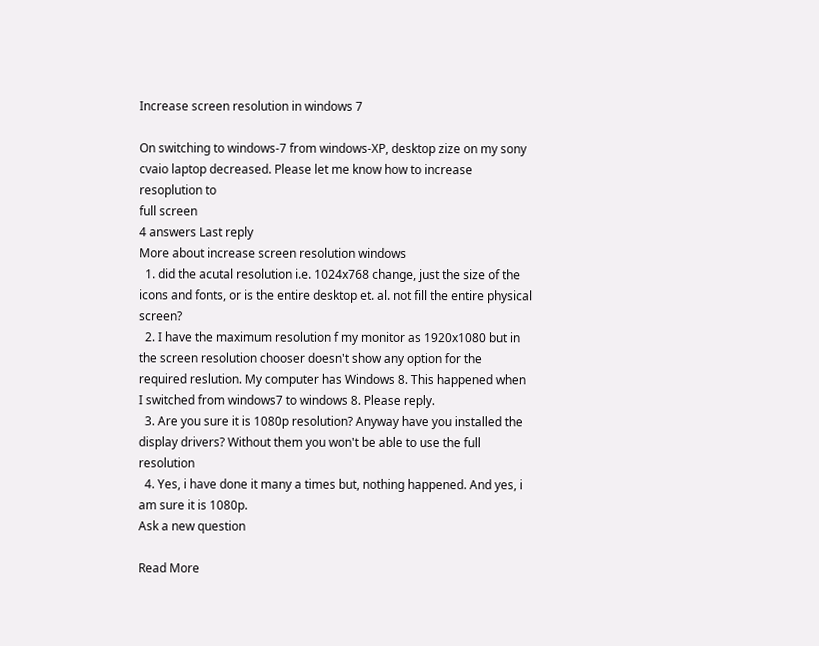Increase screen resolution in windows 7

On switching to windows-7 from windows-XP, desktop zize on my sony
cvaio laptop decreased. Please let me know how to increase resoplution to
full screen
4 answers Last reply
More about increase screen resolution windows
  1. did the acutal resolution i.e. 1024x768 change, just the size of the icons and fonts, or is the entire desktop et. al. not fill the entire physical screen?
  2. I have the maximum resolution f my monitor as 1920x1080 but in the screen resolution chooser doesn't show any option for the required reslution. My computer has Windows 8. This happened when I switched from windows7 to windows 8. Please reply.
  3. Are you sure it is 1080p resolution? Anyway have you installed the display drivers? Without them you won't be able to use the full resolution
  4. Yes, i have done it many a times but, nothing happened. And yes, i am sure it is 1080p.
Ask a new question

Read More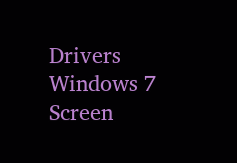Drivers Windows 7 Screen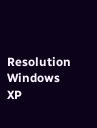Resolution Windows XP